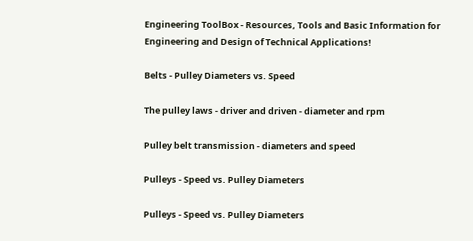Engineering ToolBox - Resources, Tools and Basic Information for Engineering and Design of Technical Applications!

Belts - Pulley Diameters vs. Speed

The pulley laws - driver and driven - diameter and rpm

Pulley belt transmission - diameters and speed

Pulleys - Speed vs. Pulley Diameters

Pulleys - Speed vs. Pulley Diameters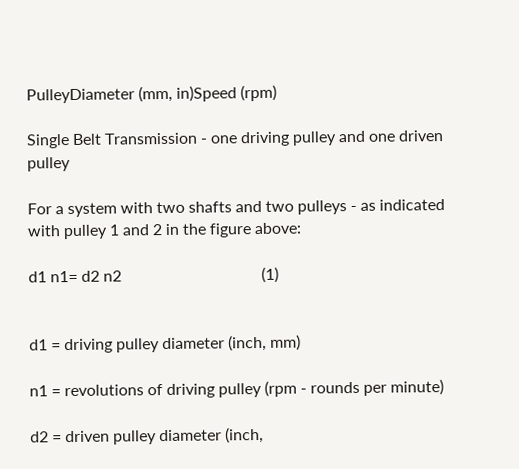PulleyDiameter (mm, in)Speed (rpm)

Single Belt Transmission - one driving pulley and one driven pulley

For a system with two shafts and two pulleys - as indicated with pulley 1 and 2 in the figure above:

d1 n1= d2 n2                                   (1)


d1 = driving pulley diameter (inch, mm)

n1 = revolutions of driving pulley (rpm - rounds per minute)

d2 = driven pulley diameter (inch,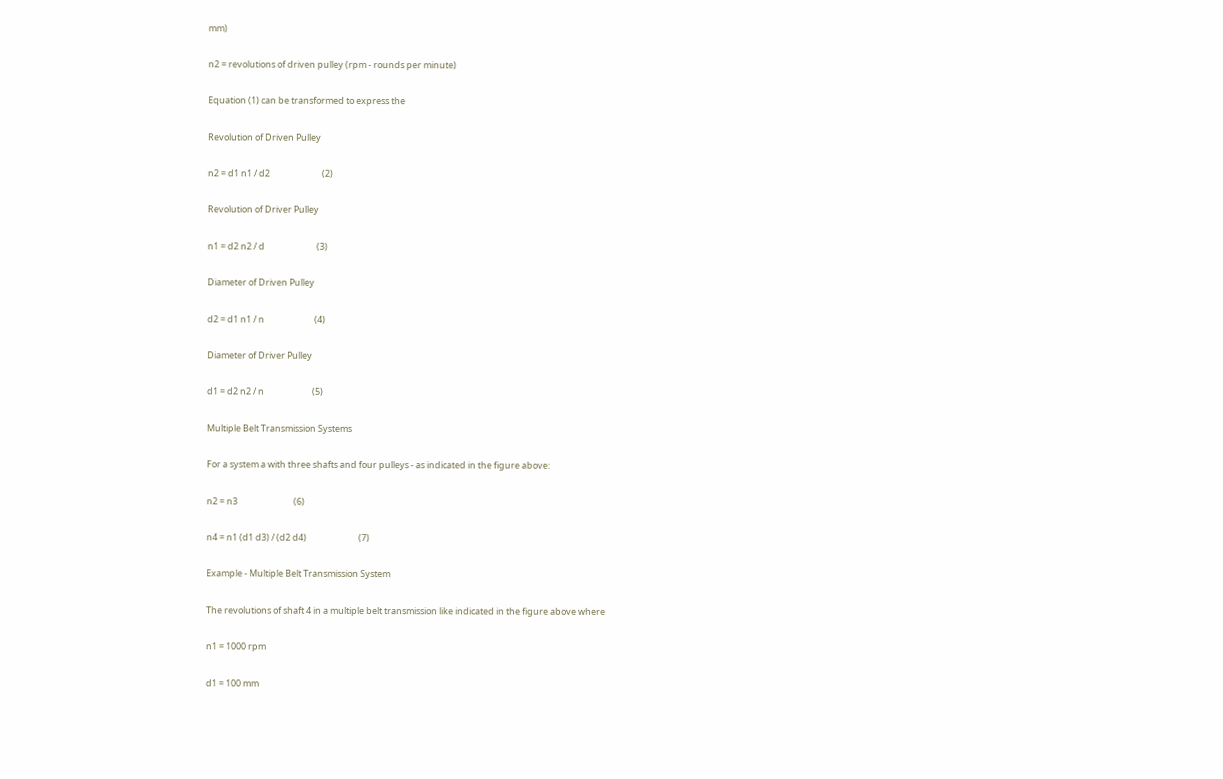mm)

n2 = revolutions of driven pulley (rpm - rounds per minute)

Equation (1) can be transformed to express the

Revolution of Driven Pulley

n2 = d1 n1 / d2                          (2)

Revolution of Driver Pulley

n1 = d2 n2 / d                          (3)

Diameter of Driven Pulley

d2 = d1 n1 / n                         (4)

Diameter of Driver Pulley

d1 = d2 n2 / n                        (5)

Multiple Belt Transmission Systems

For a system a with three shafts and four pulleys - as indicated in the figure above:

n2 = n3                            (6)

n4 = n1 (d1 d3) / (d2 d4)                          (7)

Example - Multiple Belt Transmission System

The revolutions of shaft 4 in a multiple belt transmission like indicated in the figure above where

n1 = 1000 rpm

d1 = 100 mm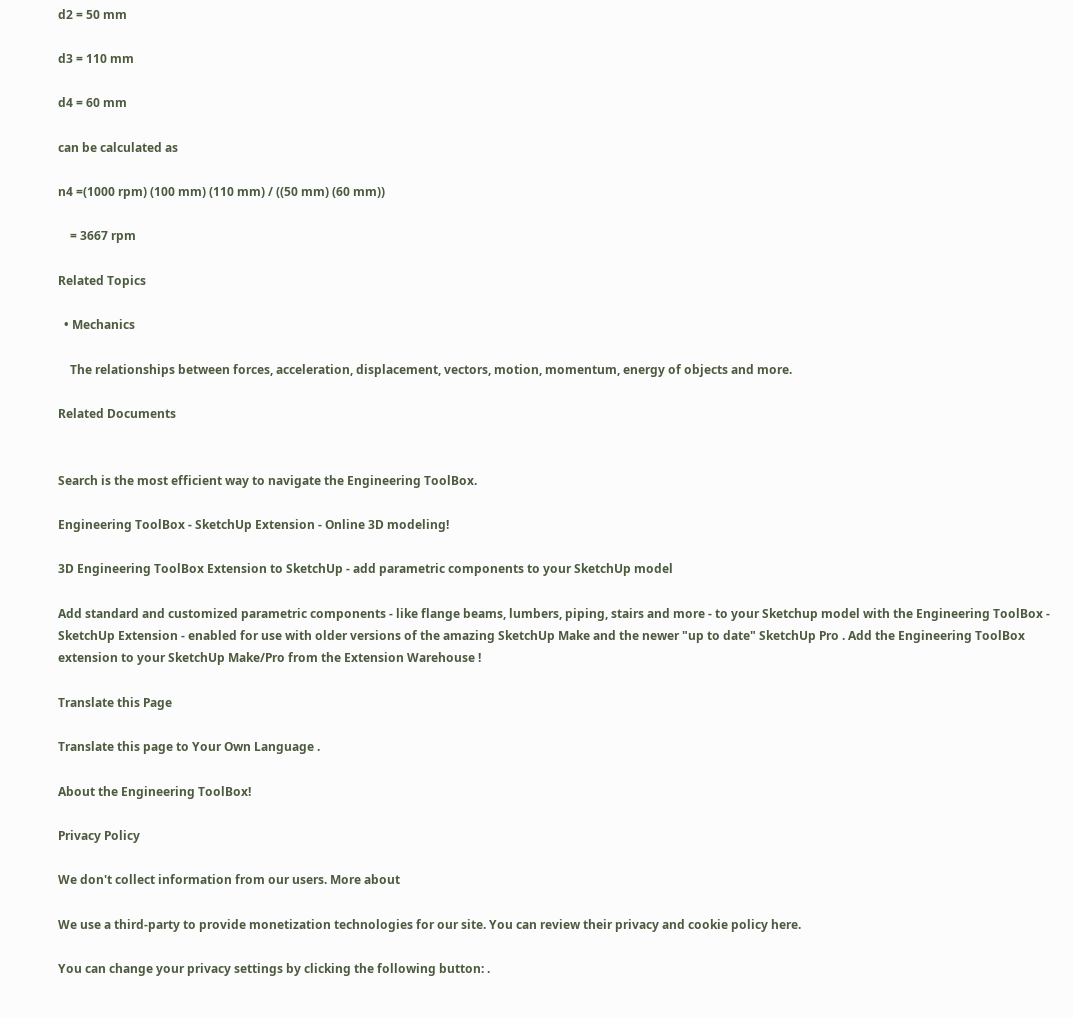d2 = 50 mm

d3 = 110 mm

d4 = 60 mm

can be calculated as

n4 =(1000 rpm) (100 mm) (110 mm) / ((50 mm) (60 mm))

    = 3667 rpm

Related Topics

  • Mechanics

    The relationships between forces, acceleration, displacement, vectors, motion, momentum, energy of objects and more.

Related Documents


Search is the most efficient way to navigate the Engineering ToolBox.

Engineering ToolBox - SketchUp Extension - Online 3D modeling!

3D Engineering ToolBox Extension to SketchUp - add parametric components to your SketchUp model

Add standard and customized parametric components - like flange beams, lumbers, piping, stairs and more - to your Sketchup model with the Engineering ToolBox - SketchUp Extension - enabled for use with older versions of the amazing SketchUp Make and the newer "up to date" SketchUp Pro . Add the Engineering ToolBox extension to your SketchUp Make/Pro from the Extension Warehouse !

Translate this Page

Translate this page to Your Own Language .

About the Engineering ToolBox!

Privacy Policy

We don't collect information from our users. More about

We use a third-party to provide monetization technologies for our site. You can review their privacy and cookie policy here.

You can change your privacy settings by clicking the following button: .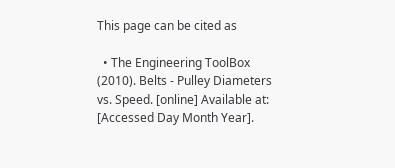This page can be cited as

  • The Engineering ToolBox (2010). Belts - Pulley Diameters vs. Speed. [online] Available at: [Accessed Day Month Year].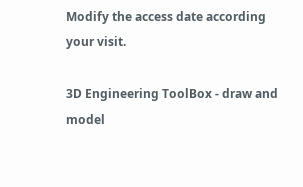Modify the access date according your visit.

3D Engineering ToolBox - draw and model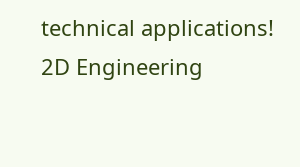technical applications! 2D Engineering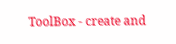ToolBox - create and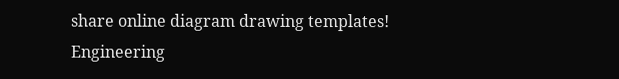share online diagram drawing templates! Engineering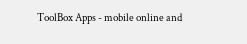ToolBox Apps - mobile online and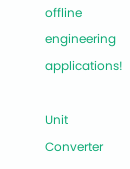offline engineering applications!

Unit Converter